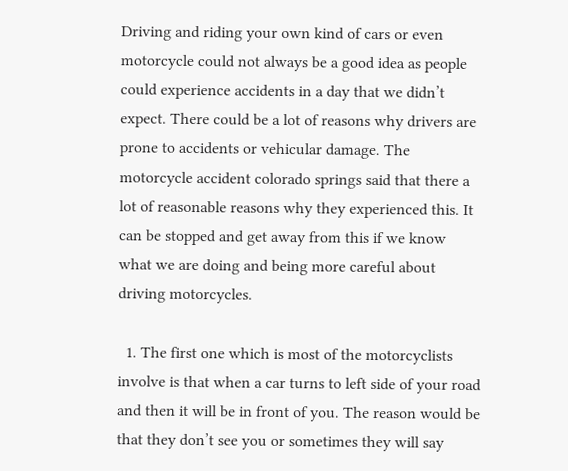Driving and riding your own kind of cars or even motorcycle could not always be a good idea as people could experience accidents in a day that we didn’t expect. There could be a lot of reasons why drivers are prone to accidents or vehicular damage. The motorcycle accident colorado springs said that there a lot of reasonable reasons why they experienced this. It can be stopped and get away from this if we know what we are doing and being more careful about driving motorcycles.

  1. The first one which is most of the motorcyclists involve is that when a car turns to left side of your road and then it will be in front of you. The reason would be that they don’t see you or sometimes they will say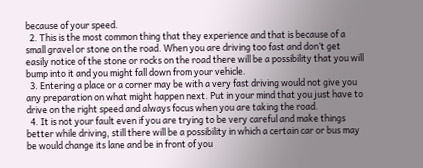because of your speed.
  2. This is the most common thing that they experience and that is because of a small gravel or stone on the road. When you are driving too fast and don’t get easily notice of the stone or rocks on the road there will be a possibility that you will bump into it and you might fall down from your vehicle.
  3. Entering a place or a corner may be with a very fast driving would not give you any preparation on what might happen next. Put in your mind that you just have to drive on the right speed and always focus when you are taking the road.
  4. It is not your fault even if you are trying to be very careful and make things better while driving, still there will be a possibility in which a certain car or bus may be would change its lane and be in front of you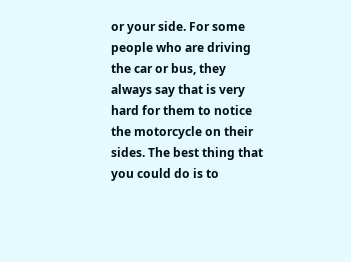or your side. For some people who are driving the car or bus, they always say that is very hard for them to notice the motorcycle on their sides. The best thing that you could do is to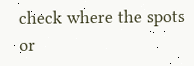check where the spots or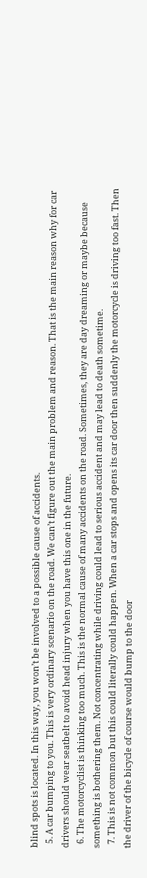blind spots is located. In this way, you won’t be involved to a possible cause of accidents.
  5. A car bumping to you. This is very ordinary scenario on the road. We can’t figure out the main problem and reason. That is the main reason why for car drivers should wear seatbelt to avoid head injury when you have this one in the future.
  6. The motorcyclist is thinking too much. This is the normal cause of many accidents on the road. Sometimes, they are day dreaming or maybe because something is bothering them. Not concentrating while driving could lead to serious accident and may lead to death sometime.
  7. This is not common but this could literally could happen. When a car stops and opens its car door then suddenly the motorcycle is driving too fast. Then the driver of the bicycle of course would bump to the door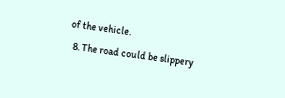of the vehicle.
  8. The road could be slippery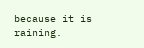because it is raining.